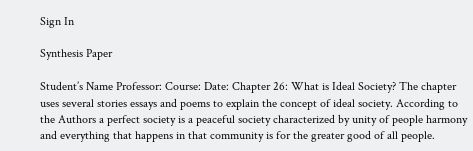Sign In

Synthesis Paper

Student’s Name Professor: Course: Date: Chapter 26: What is Ideal Society? The chapter uses several stories essays and poems to explain the concept of ideal society. According to the Authors a perfect society is a peaceful society characterized by unity of people harmony and everything that happens in that community is for the greater good of all people.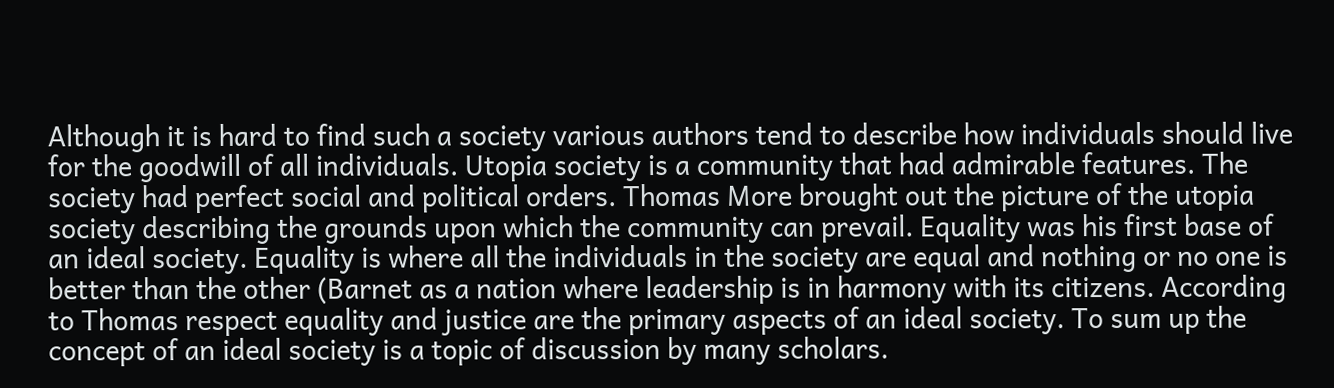Although it is hard to find such a society various authors tend to describe how individuals should live for the goodwill of all individuals. Utopia society is a community that had admirable features. The society had perfect social and political orders. Thomas More brought out the picture of the utopia society describing the grounds upon which the community can prevail. Equality was his first base of an ideal society. Equality is where all the individuals in the society are equal and nothing or no one is better than the other (Barnet as a nation where leadership is in harmony with its citizens. According to Thomas respect equality and justice are the primary aspects of an ideal society. To sum up the concept of an ideal society is a topic of discussion by many scholars.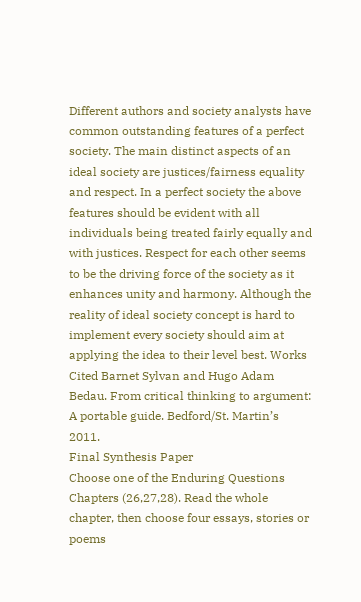Different authors and society analysts have common outstanding features of a perfect society. The main distinct aspects of an ideal society are justices/fairness equality and respect. In a perfect society the above features should be evident with all individuals being treated fairly equally and with justices. Respect for each other seems to be the driving force of the society as it enhances unity and harmony. Although the reality of ideal society concept is hard to implement every society should aim at applying the idea to their level best. Works Cited Barnet Sylvan and Hugo Adam Bedau. From critical thinking to argument: A portable guide. Bedford/St. Martin’s 2011.
Final Synthesis Paper
Choose one of the Enduring Questions Chapters (26,27,28). Read the whole chapter, then choose four essays, stories or poems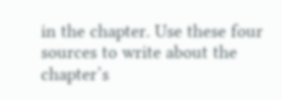in the chapter. Use these four sources to write about the chapter’s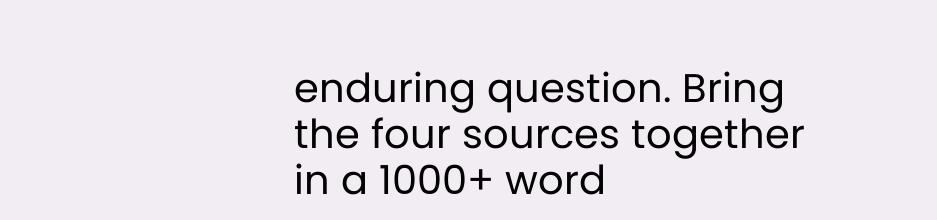enduring question. Bring the four sources together in a 1000+ word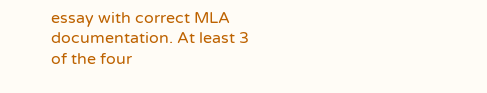essay with correct MLA documentation. At least 3 of the four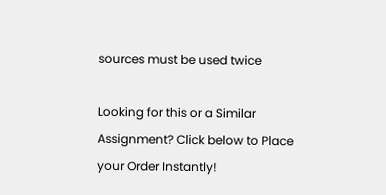sources must be used twice

Looking for this or a Similar Assignment? Click below to Place your Order Instantly!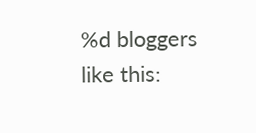%d bloggers like this: